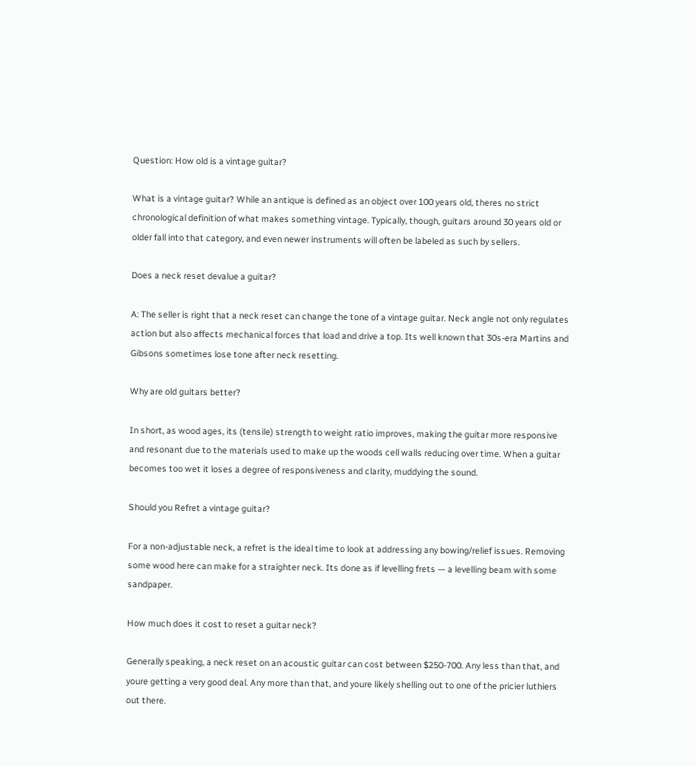Question: How old is a vintage guitar?

What is a vintage guitar? While an antique is defined as an object over 100 years old, theres no strict chronological definition of what makes something vintage. Typically, though, guitars around 30 years old or older fall into that category, and even newer instruments will often be labeled as such by sellers.

Does a neck reset devalue a guitar?

A: The seller is right that a neck reset can change the tone of a vintage guitar. Neck angle not only regulates action but also affects mechanical forces that load and drive a top. Its well known that 30s-era Martins and Gibsons sometimes lose tone after neck resetting.

Why are old guitars better?

In short, as wood ages, its (tensile) strength to weight ratio improves, making the guitar more responsive and resonant due to the materials used to make up the woods cell walls reducing over time. When a guitar becomes too wet it loses a degree of responsiveness and clarity, muddying the sound.

Should you Refret a vintage guitar?

For a non-adjustable neck, a refret is the ideal time to look at addressing any bowing/relief issues. Removing some wood here can make for a straighter neck. Its done as if levelling frets — a levelling beam with some sandpaper.

How much does it cost to reset a guitar neck?

Generally speaking, a neck reset on an acoustic guitar can cost between $250-700. Any less than that, and youre getting a very good deal. Any more than that, and youre likely shelling out to one of the pricier luthiers out there.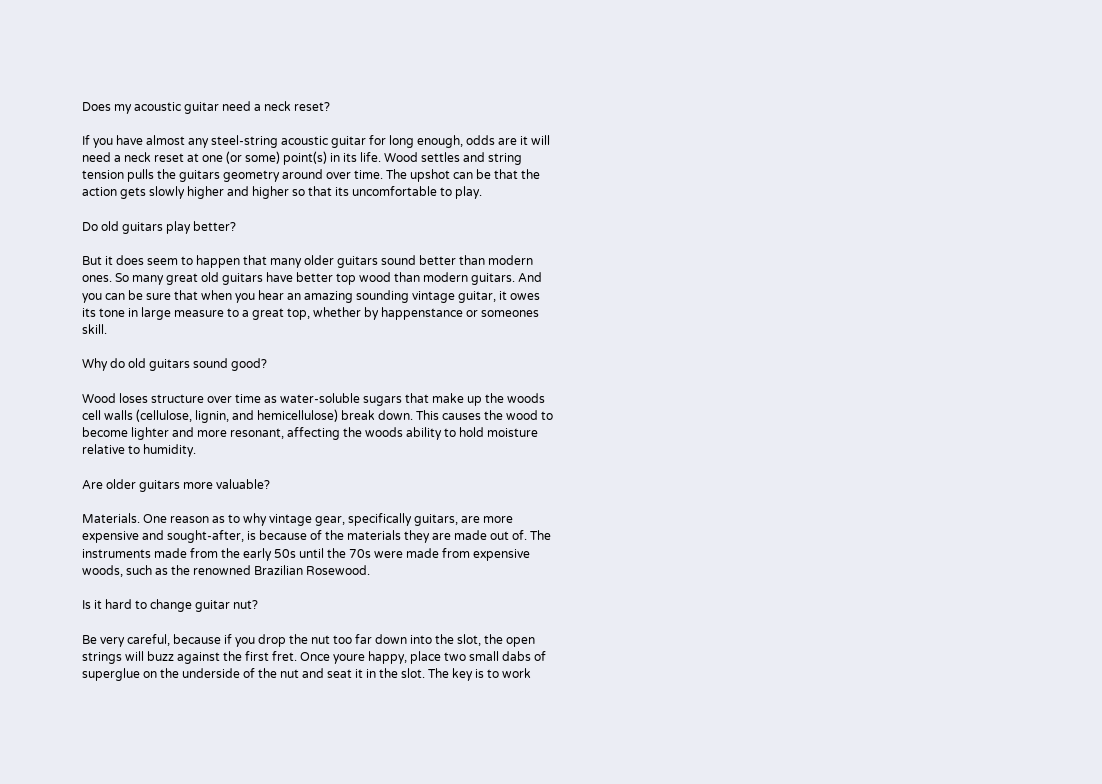Does my acoustic guitar need a neck reset?

If you have almost any steel-string acoustic guitar for long enough, odds are it will need a neck reset at one (or some) point(s) in its life. Wood settles and string tension pulls the guitars geometry around over time. The upshot can be that the action gets slowly higher and higher so that its uncomfortable to play.

Do old guitars play better?

But it does seem to happen that many older guitars sound better than modern ones. So many great old guitars have better top wood than modern guitars. And you can be sure that when you hear an amazing sounding vintage guitar, it owes its tone in large measure to a great top, whether by happenstance or someones skill.

Why do old guitars sound good?

Wood loses structure over time as water-soluble sugars that make up the woods cell walls (cellulose, lignin, and hemicellulose) break down. This causes the wood to become lighter and more resonant, affecting the woods ability to hold moisture relative to humidity.

Are older guitars more valuable?

Materials. One reason as to why vintage gear, specifically guitars, are more expensive and sought-after, is because of the materials they are made out of. The instruments made from the early 50s until the 70s were made from expensive woods, such as the renowned Brazilian Rosewood.

Is it hard to change guitar nut?

Be very careful, because if you drop the nut too far down into the slot, the open strings will buzz against the first fret. Once youre happy, place two small dabs of superglue on the underside of the nut and seat it in the slot. The key is to work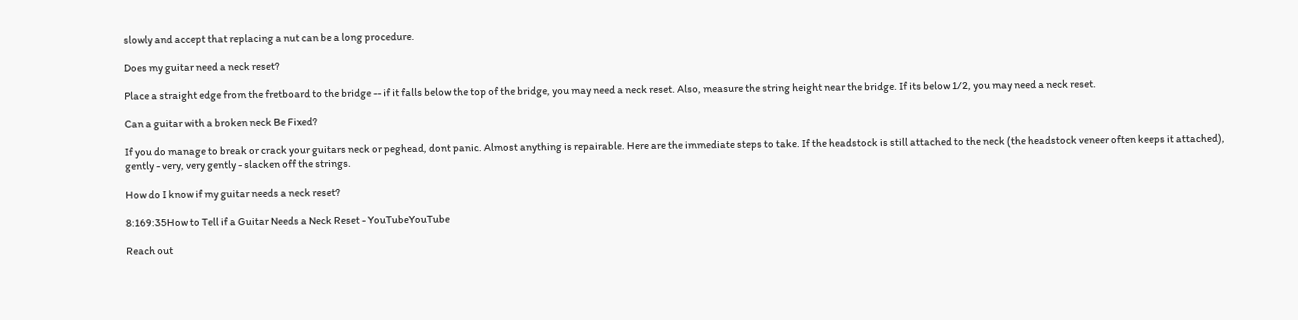slowly and accept that replacing a nut can be a long procedure.

Does my guitar need a neck reset?

Place a straight edge from the fretboard to the bridge -- if it falls below the top of the bridge, you may need a neck reset. Also, measure the string height near the bridge. If its below 1/2, you may need a neck reset.

Can a guitar with a broken neck Be Fixed?

If you do manage to break or crack your guitars neck or peghead, dont panic. Almost anything is repairable. Here are the immediate steps to take. If the headstock is still attached to the neck (the headstock veneer often keeps it attached), gently - very, very gently - slacken off the strings.

How do I know if my guitar needs a neck reset?

8:169:35How to Tell if a Guitar Needs a Neck Reset - YouTubeYouTube

Reach out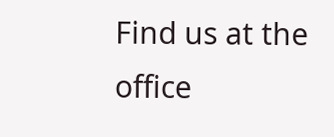Find us at the office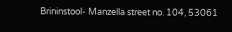Brininstool- Manzella street no. 104, 53061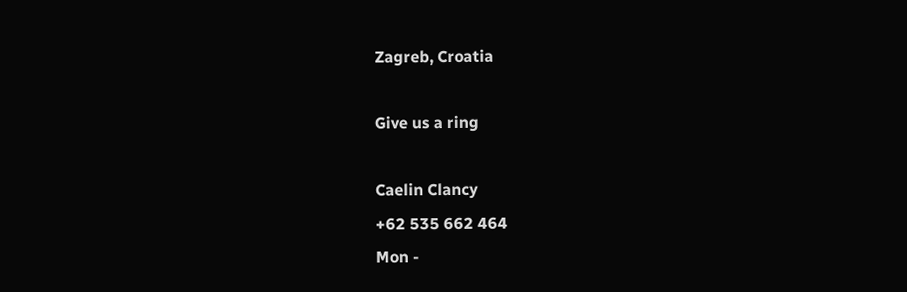Zagreb, Croatia

Give us a ring

Caelin Clancy
+62 535 662 464
Mon -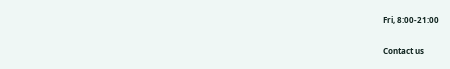Fri, 8:00-21:00

Contact us